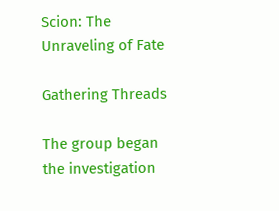Scion: The Unraveling of Fate

Gathering Threads

The group began the investigation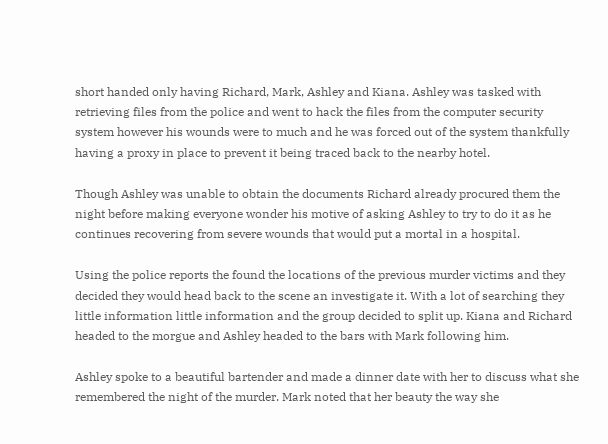short handed only having Richard, Mark, Ashley and Kiana. Ashley was tasked with retrieving files from the police and went to hack the files from the computer security system however his wounds were to much and he was forced out of the system thankfully having a proxy in place to prevent it being traced back to the nearby hotel.

Though Ashley was unable to obtain the documents Richard already procured them the night before making everyone wonder his motive of asking Ashley to try to do it as he continues recovering from severe wounds that would put a mortal in a hospital.

Using the police reports the found the locations of the previous murder victims and they decided they would head back to the scene an investigate it. With a lot of searching they little information little information and the group decided to split up. Kiana and Richard headed to the morgue and Ashley headed to the bars with Mark following him.

Ashley spoke to a beautiful bartender and made a dinner date with her to discuss what she remembered the night of the murder. Mark noted that her beauty the way she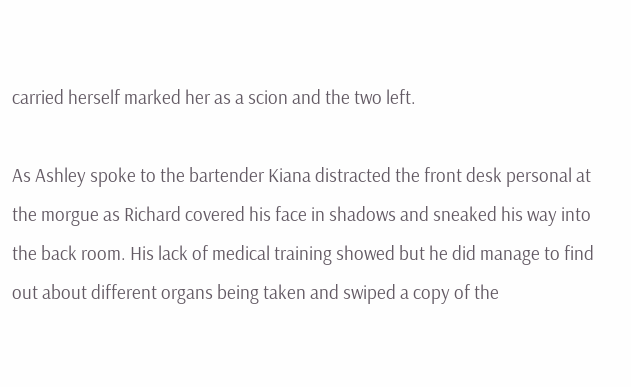carried herself marked her as a scion and the two left.

As Ashley spoke to the bartender Kiana distracted the front desk personal at the morgue as Richard covered his face in shadows and sneaked his way into the back room. His lack of medical training showed but he did manage to find out about different organs being taken and swiped a copy of the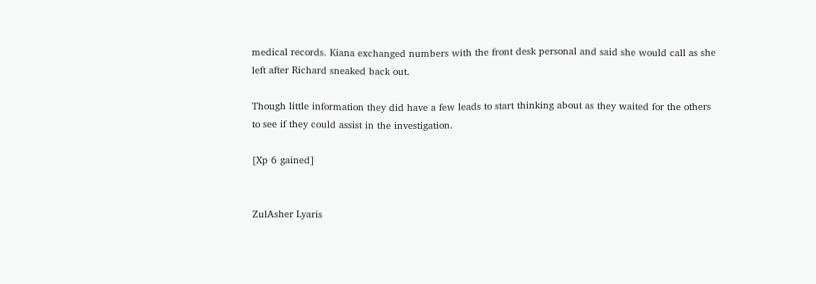medical records. Kiana exchanged numbers with the front desk personal and said she would call as she left after Richard sneaked back out.

Though little information they did have a few leads to start thinking about as they waited for the others to see if they could assist in the investigation.

[Xp 6 gained]


ZulAsher Lyaris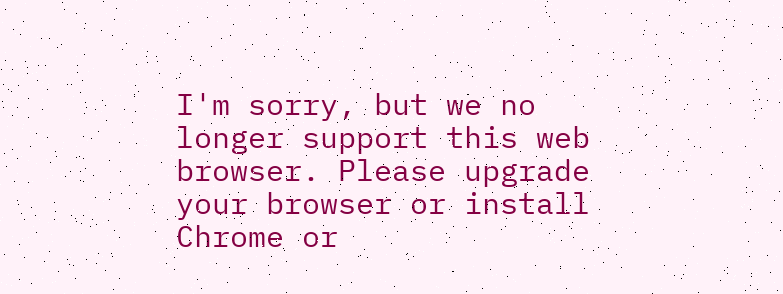I'm sorry, but we no longer support this web browser. Please upgrade your browser or install Chrome or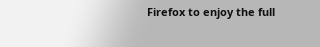Firefox to enjoy the full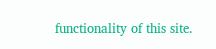functionality of this site.